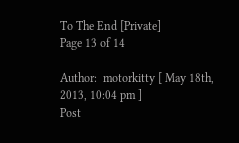To The End [Private]
Page 13 of 14

Author:  motorkitty [ May 18th, 2013, 10:04 pm ]
Post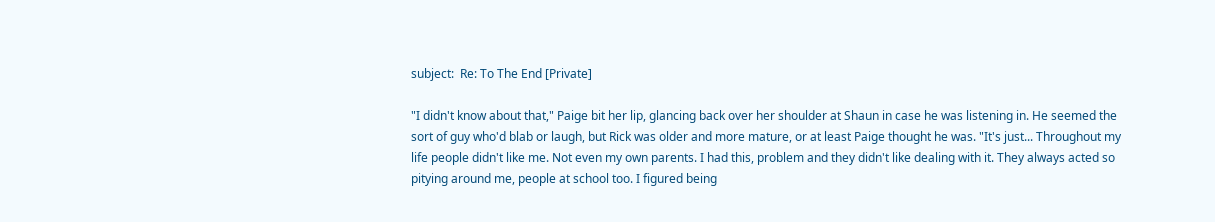subject:  Re: To The End [Private]

"I didn't know about that," Paige bit her lip, glancing back over her shoulder at Shaun in case he was listening in. He seemed the sort of guy who'd blab or laugh, but Rick was older and more mature, or at least Paige thought he was. "It's just... Throughout my life people didn't like me. Not even my own parents. I had this, problem and they didn't like dealing with it. They always acted so pitying around me, people at school too. I figured being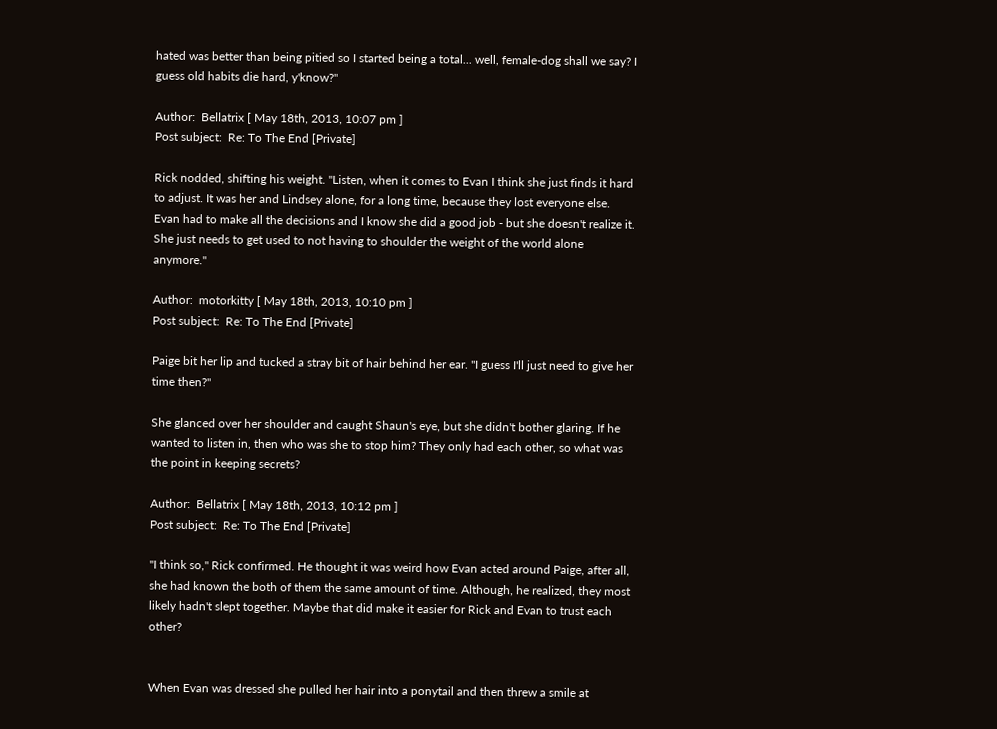hated was better than being pitied so I started being a total... well, female-dog shall we say? I guess old habits die hard, y'know?"

Author:  Bellatrix [ May 18th, 2013, 10:07 pm ]
Post subject:  Re: To The End [Private]

Rick nodded, shifting his weight. "Listen, when it comes to Evan I think she just finds it hard to adjust. It was her and Lindsey alone, for a long time, because they lost everyone else. Evan had to make all the decisions and I know she did a good job - but she doesn't realize it. She just needs to get used to not having to shoulder the weight of the world alone anymore."

Author:  motorkitty [ May 18th, 2013, 10:10 pm ]
Post subject:  Re: To The End [Private]

Paige bit her lip and tucked a stray bit of hair behind her ear. "I guess I'll just need to give her time then?"

She glanced over her shoulder and caught Shaun's eye, but she didn't bother glaring. If he wanted to listen in, then who was she to stop him? They only had each other, so what was the point in keeping secrets?

Author:  Bellatrix [ May 18th, 2013, 10:12 pm ]
Post subject:  Re: To The End [Private]

"I think so," Rick confirmed. He thought it was weird how Evan acted around Paige, after all, she had known the both of them the same amount of time. Although, he realized, they most likely hadn't slept together. Maybe that did make it easier for Rick and Evan to trust each other?


When Evan was dressed she pulled her hair into a ponytail and then threw a smile at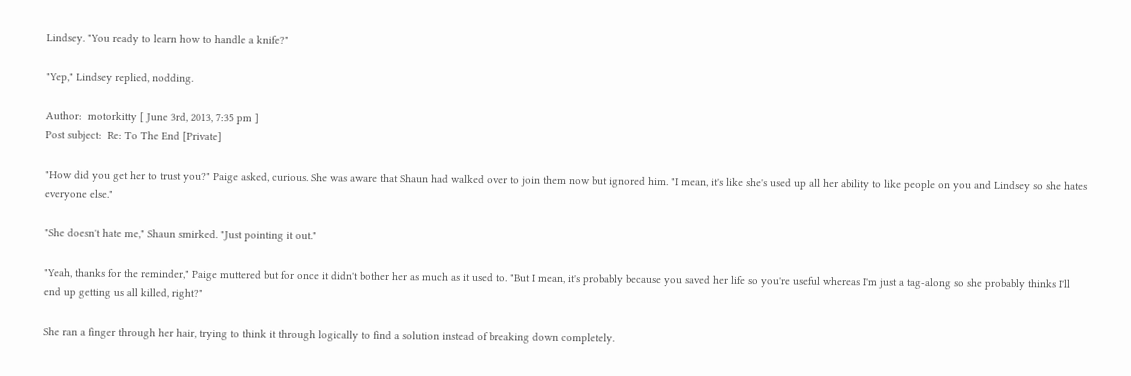Lindsey. "You ready to learn how to handle a knife?"

"Yep," Lindsey replied, nodding.

Author:  motorkitty [ June 3rd, 2013, 7:35 pm ]
Post subject:  Re: To The End [Private]

"How did you get her to trust you?" Paige asked, curious. She was aware that Shaun had walked over to join them now but ignored him. "I mean, it's like she's used up all her ability to like people on you and Lindsey so she hates everyone else."

"She doesn't hate me," Shaun smirked. "Just pointing it out."

"Yeah, thanks for the reminder," Paige muttered but for once it didn't bother her as much as it used to. "But I mean, it's probably because you saved her life so you're useful whereas I'm just a tag-along so she probably thinks I'll end up getting us all killed, right?"

She ran a finger through her hair, trying to think it through logically to find a solution instead of breaking down completely.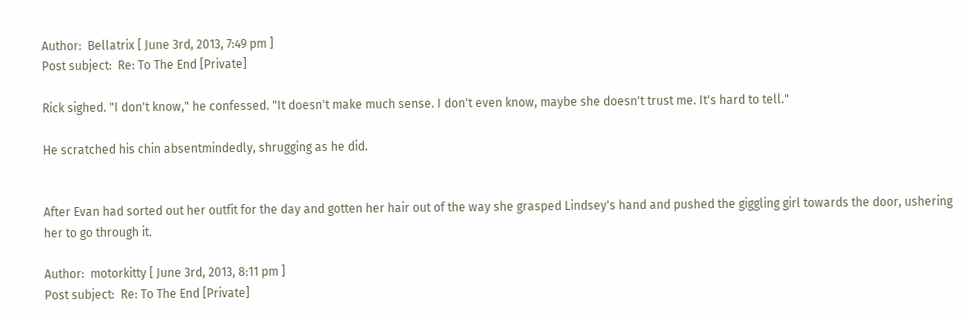Author:  Bellatrix [ June 3rd, 2013, 7:49 pm ]
Post subject:  Re: To The End [Private]

Rick sighed. "I don't know," he confessed. "It doesn't make much sense. I don't even know, maybe she doesn't trust me. It's hard to tell."

He scratched his chin absentmindedly, shrugging as he did.


After Evan had sorted out her outfit for the day and gotten her hair out of the way she grasped Lindsey's hand and pushed the giggling girl towards the door, ushering her to go through it.

Author:  motorkitty [ June 3rd, 2013, 8:11 pm ]
Post subject:  Re: To The End [Private]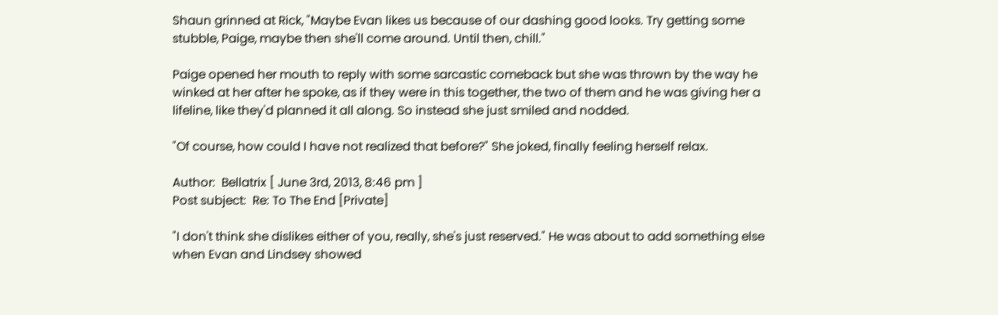Shaun grinned at Rick, "Maybe Evan likes us because of our dashing good looks. Try getting some stubble, Paige, maybe then she'll come around. Until then, chill."

Paige opened her mouth to reply with some sarcastic comeback but she was thrown by the way he winked at her after he spoke, as if they were in this together, the two of them and he was giving her a lifeline, like they'd planned it all along. So instead she just smiled and nodded.

"Of course, how could I have not realized that before?" She joked, finally feeling herself relax.

Author:  Bellatrix [ June 3rd, 2013, 8:46 pm ]
Post subject:  Re: To The End [Private]

"I don't think she dislikes either of you, really, she's just reserved." He was about to add something else when Evan and Lindsey showed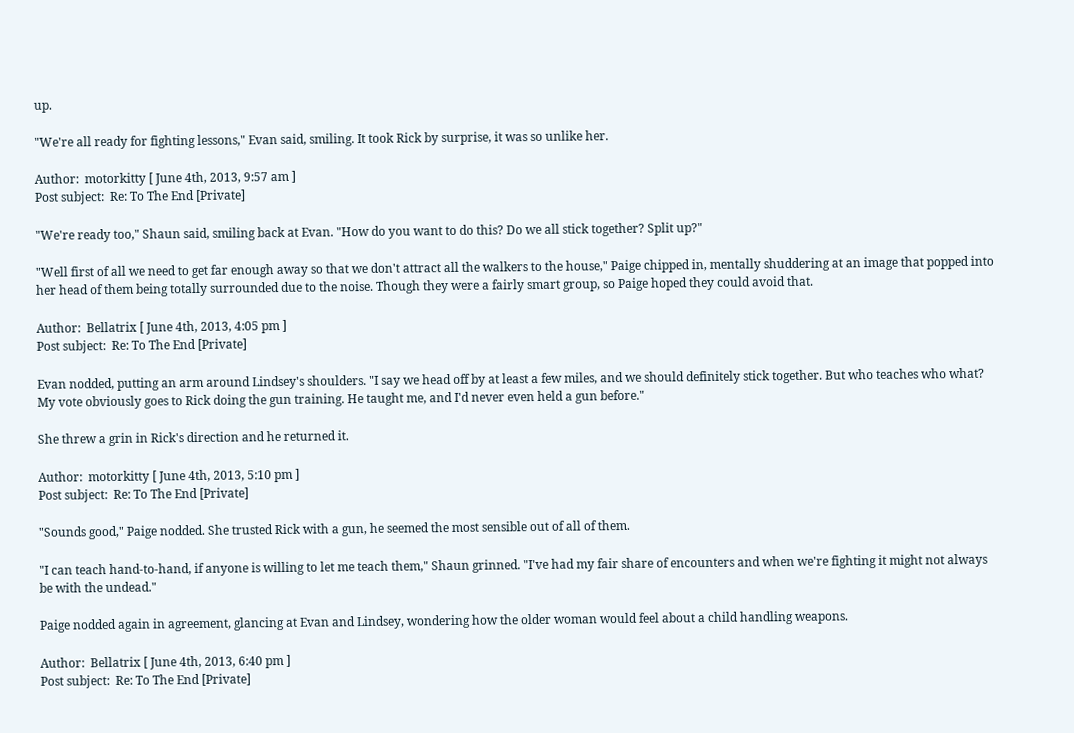up.

"We're all ready for fighting lessons," Evan said, smiling. It took Rick by surprise, it was so unlike her.

Author:  motorkitty [ June 4th, 2013, 9:57 am ]
Post subject:  Re: To The End [Private]

"We're ready too," Shaun said, smiling back at Evan. "How do you want to do this? Do we all stick together? Split up?"

"Well first of all we need to get far enough away so that we don't attract all the walkers to the house," Paige chipped in, mentally shuddering at an image that popped into her head of them being totally surrounded due to the noise. Though they were a fairly smart group, so Paige hoped they could avoid that.

Author:  Bellatrix [ June 4th, 2013, 4:05 pm ]
Post subject:  Re: To The End [Private]

Evan nodded, putting an arm around Lindsey's shoulders. "I say we head off by at least a few miles, and we should definitely stick together. But who teaches who what? My vote obviously goes to Rick doing the gun training. He taught me, and I'd never even held a gun before."

She threw a grin in Rick's direction and he returned it.

Author:  motorkitty [ June 4th, 2013, 5:10 pm ]
Post subject:  Re: To The End [Private]

"Sounds good," Paige nodded. She trusted Rick with a gun, he seemed the most sensible out of all of them.

"I can teach hand-to-hand, if anyone is willing to let me teach them," Shaun grinned. "I've had my fair share of encounters and when we're fighting it might not always be with the undead."

Paige nodded again in agreement, glancing at Evan and Lindsey, wondering how the older woman would feel about a child handling weapons.

Author:  Bellatrix [ June 4th, 2013, 6:40 pm ]
Post subject:  Re: To The End [Private]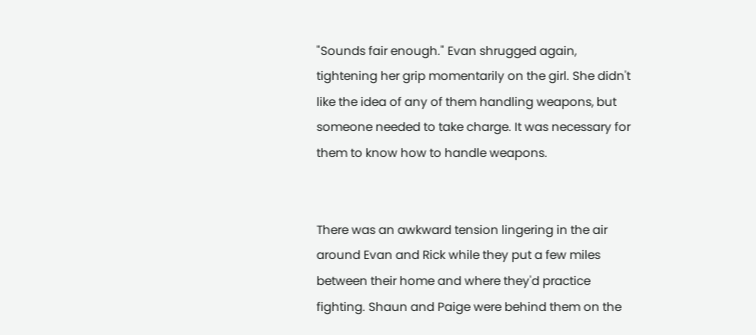"Sounds fair enough." Evan shrugged again, tightening her grip momentarily on the girl. She didn't like the idea of any of them handling weapons, but someone needed to take charge. It was necessary for them to know how to handle weapons.


There was an awkward tension lingering in the air around Evan and Rick while they put a few miles between their home and where they'd practice fighting. Shaun and Paige were behind them on the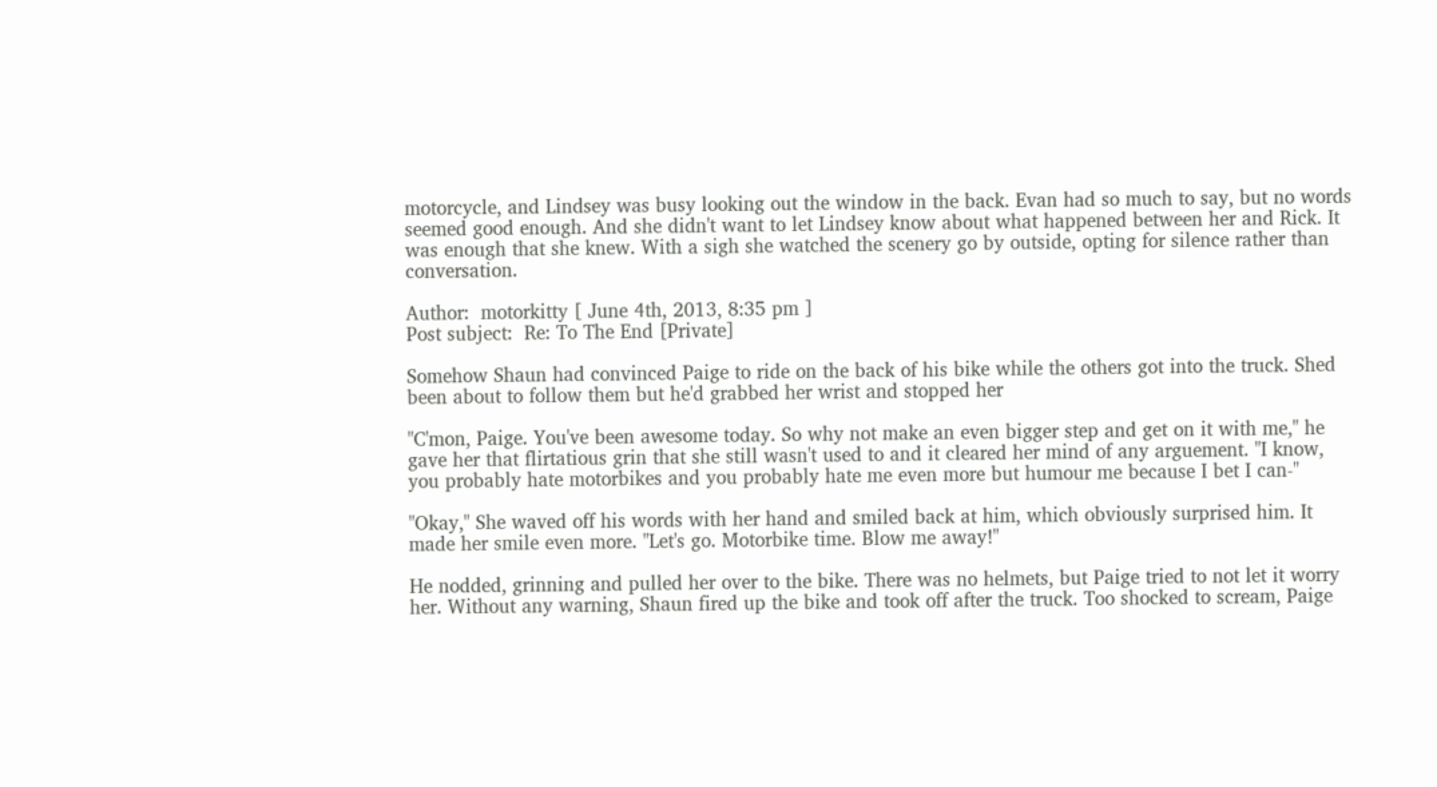motorcycle, and Lindsey was busy looking out the window in the back. Evan had so much to say, but no words seemed good enough. And she didn't want to let Lindsey know about what happened between her and Rick. It was enough that she knew. With a sigh she watched the scenery go by outside, opting for silence rather than conversation.

Author:  motorkitty [ June 4th, 2013, 8:35 pm ]
Post subject:  Re: To The End [Private]

Somehow Shaun had convinced Paige to ride on the back of his bike while the others got into the truck. Shed been about to follow them but he'd grabbed her wrist and stopped her

"C'mon, Paige. You've been awesome today. So why not make an even bigger step and get on it with me," he gave her that flirtatious grin that she still wasn't used to and it cleared her mind of any arguement. "I know, you probably hate motorbikes and you probably hate me even more but humour me because I bet I can-"

"Okay," She waved off his words with her hand and smiled back at him, which obviously surprised him. It made her smile even more. "Let's go. Motorbike time. Blow me away!"

He nodded, grinning and pulled her over to the bike. There was no helmets, but Paige tried to not let it worry her. Without any warning, Shaun fired up the bike and took off after the truck. Too shocked to scream, Paige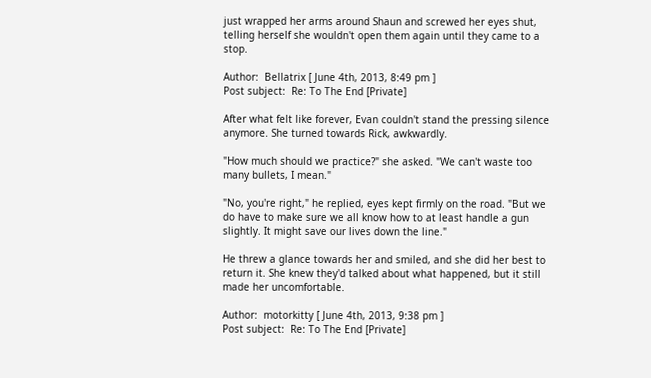just wrapped her arms around Shaun and screwed her eyes shut, telling herself she wouldn't open them again until they came to a stop.

Author:  Bellatrix [ June 4th, 2013, 8:49 pm ]
Post subject:  Re: To The End [Private]

After what felt like forever, Evan couldn't stand the pressing silence anymore. She turned towards Rick, awkwardly.

"How much should we practice?" she asked. "We can't waste too many bullets, I mean."

"No, you're right," he replied, eyes kept firmly on the road. "But we do have to make sure we all know how to at least handle a gun slightly. It might save our lives down the line."

He threw a glance towards her and smiled, and she did her best to return it. She knew they'd talked about what happened, but it still made her uncomfortable.

Author:  motorkitty [ June 4th, 2013, 9:38 pm ]
Post subject:  Re: To The End [Private]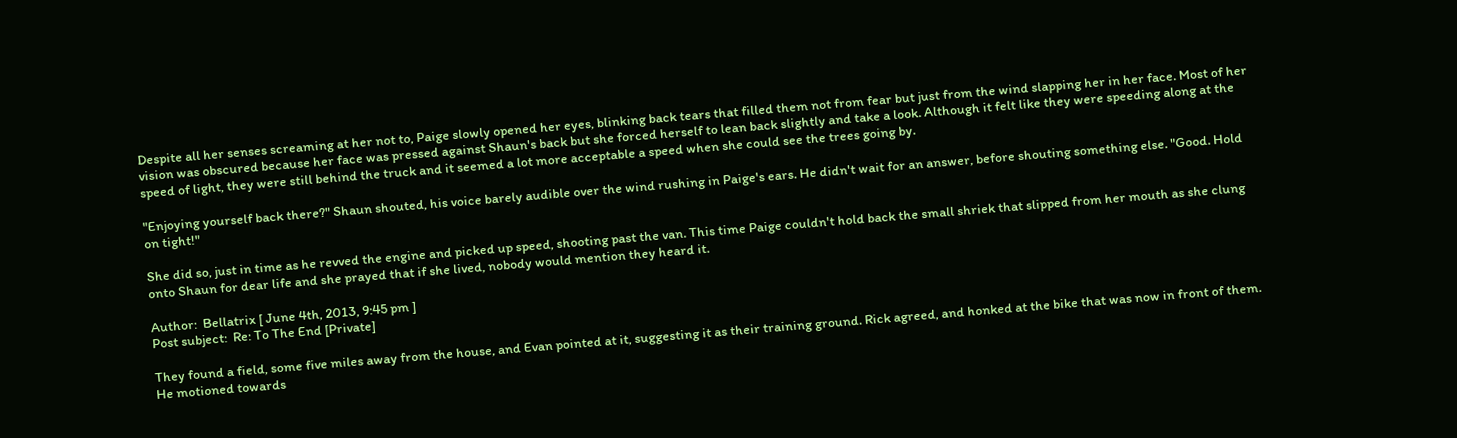Despite all her senses screaming at her not to, Paige slowly opened her eyes, blinking back tears that filled them not from fear but just from the wind slapping her in her face. Most of her vision was obscured because her face was pressed against Shaun's back but she forced herself to lean back slightly and take a look. Although it felt like they were speeding along at the speed of light, they were still behind the truck and it seemed a lot more acceptable a speed when she could see the trees going by.

"Enjoying yourself back there?" Shaun shouted, his voice barely audible over the wind rushing in Paige's ears. He didn't wait for an answer, before shouting something else. "Good. Hold on tight!"

She did so, just in time as he revved the engine and picked up speed, shooting past the van. This time Paige couldn't hold back the small shriek that slipped from her mouth as she clung onto Shaun for dear life and she prayed that if she lived, nobody would mention they heard it.

Author:  Bellatrix [ June 4th, 2013, 9:45 pm ]
Post subject:  Re: To The End [Private]

They found a field, some five miles away from the house, and Evan pointed at it, suggesting it as their training ground. Rick agreed, and honked at the bike that was now in front of them. He motioned towards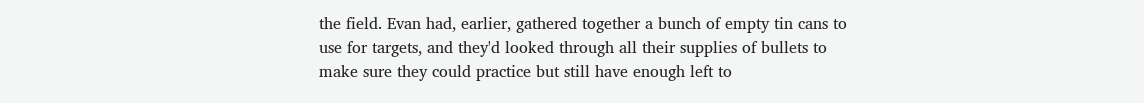the field. Evan had, earlier, gathered together a bunch of empty tin cans to use for targets, and they'd looked through all their supplies of bullets to make sure they could practice but still have enough left to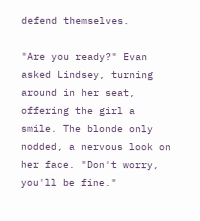defend themselves.

"Are you ready?" Evan asked Lindsey, turning around in her seat, offering the girl a smile. The blonde only nodded, a nervous look on her face. "Don't worry, you'll be fine."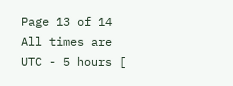Page 13 of 14 All times are UTC - 5 hours [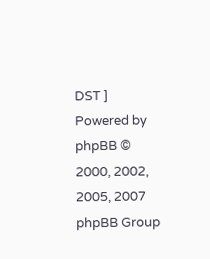DST ]
Powered by phpBB © 2000, 2002, 2005, 2007 phpBB Group